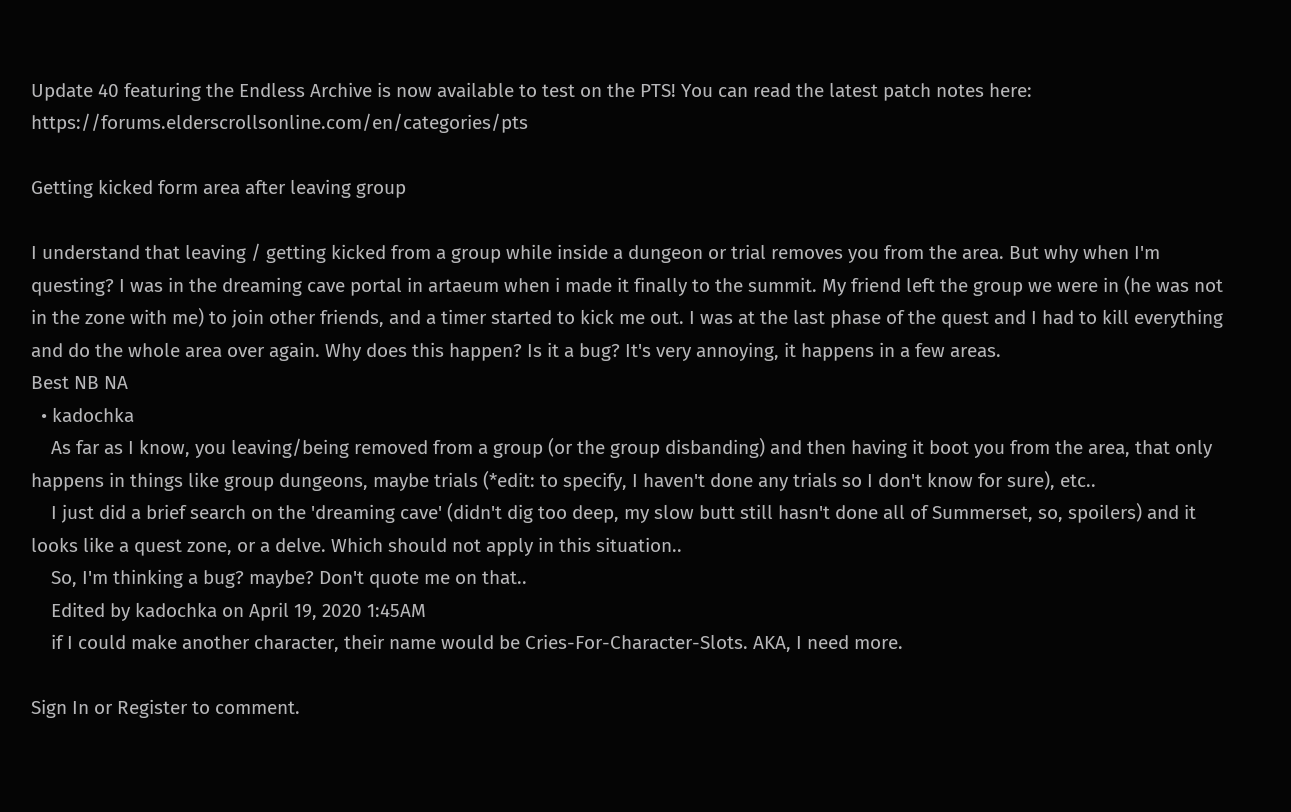Update 40 featuring the Endless Archive is now available to test on the PTS! You can read the latest patch notes here: https://forums.elderscrollsonline.com/en/categories/pts

Getting kicked form area after leaving group

I understand that leaving / getting kicked from a group while inside a dungeon or trial removes you from the area. But why when I'm questing? I was in the dreaming cave portal in artaeum when i made it finally to the summit. My friend left the group we were in (he was not in the zone with me) to join other friends, and a timer started to kick me out. I was at the last phase of the quest and I had to kill everything and do the whole area over again. Why does this happen? Is it a bug? It's very annoying, it happens in a few areas.
Best NB NA
  • kadochka
    As far as I know, you leaving/being removed from a group (or the group disbanding) and then having it boot you from the area, that only happens in things like group dungeons, maybe trials (*edit: to specify, I haven't done any trials so I don't know for sure), etc..
    I just did a brief search on the 'dreaming cave' (didn't dig too deep, my slow butt still hasn't done all of Summerset, so, spoilers) and it looks like a quest zone, or a delve. Which should not apply in this situation..
    So, I'm thinking a bug? maybe? Don't quote me on that..
    Edited by kadochka on April 19, 2020 1:45AM
    if I could make another character, their name would be Cries-For-Character-Slots. AKA, I need more.

Sign In or Register to comment.